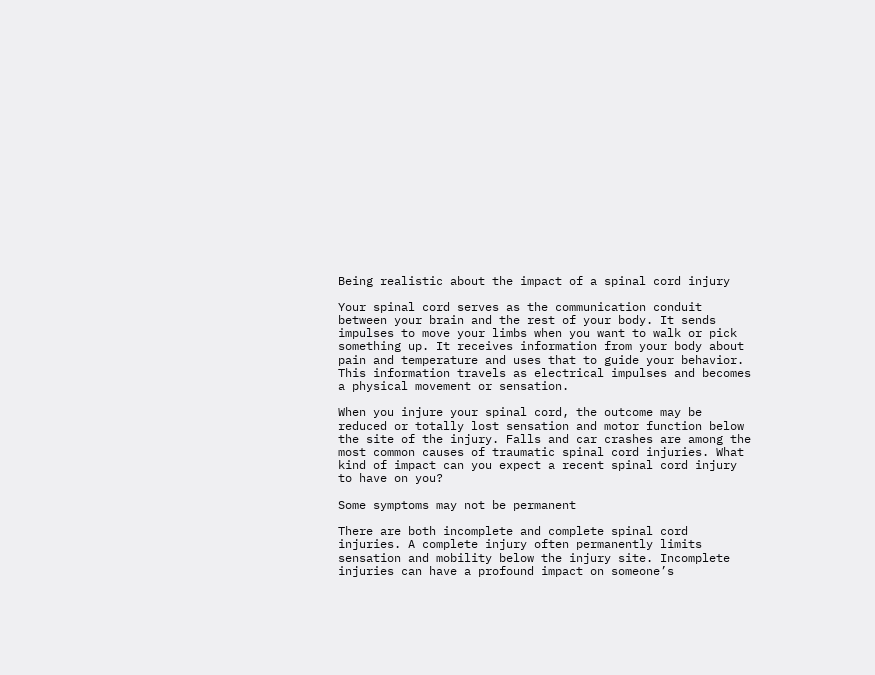Being realistic about the impact of a spinal cord injury

Your spinal cord serves as the communication conduit between your brain and the rest of your body. It sends impulses to move your limbs when you want to walk or pick something up. It receives information from your body about pain and temperature and uses that to guide your behavior. This information travels as electrical impulses and becomes a physical movement or sensation.

When you injure your spinal cord, the outcome may be reduced or totally lost sensation and motor function below the site of the injury. Falls and car crashes are among the most common causes of traumatic spinal cord injuries. What kind of impact can you expect a recent spinal cord injury to have on you?

Some symptoms may not be permanent

There are both incomplete and complete spinal cord injuries. A complete injury often permanently limits sensation and mobility below the injury site. Incomplete injuries can have a profound impact on someone’s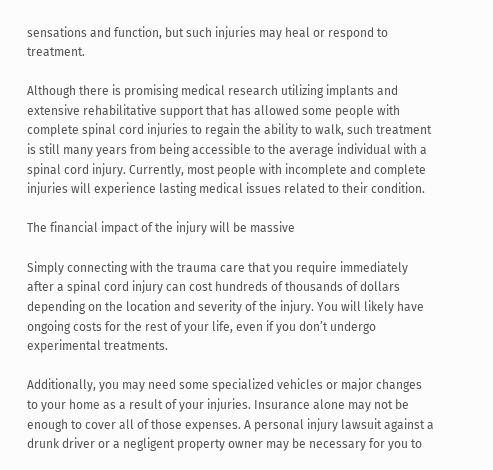sensations and function, but such injuries may heal or respond to treatment.

Although there is promising medical research utilizing implants and extensive rehabilitative support that has allowed some people with complete spinal cord injuries to regain the ability to walk, such treatment is still many years from being accessible to the average individual with a spinal cord injury. Currently, most people with incomplete and complete injuries will experience lasting medical issues related to their condition.

The financial impact of the injury will be massive

Simply connecting with the trauma care that you require immediately after a spinal cord injury can cost hundreds of thousands of dollars depending on the location and severity of the injury. You will likely have ongoing costs for the rest of your life, even if you don’t undergo experimental treatments.

Additionally, you may need some specialized vehicles or major changes to your home as a result of your injuries. Insurance alone may not be enough to cover all of those expenses. A personal injury lawsuit against a drunk driver or a negligent property owner may be necessary for you to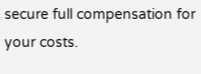secure full compensation for your costs.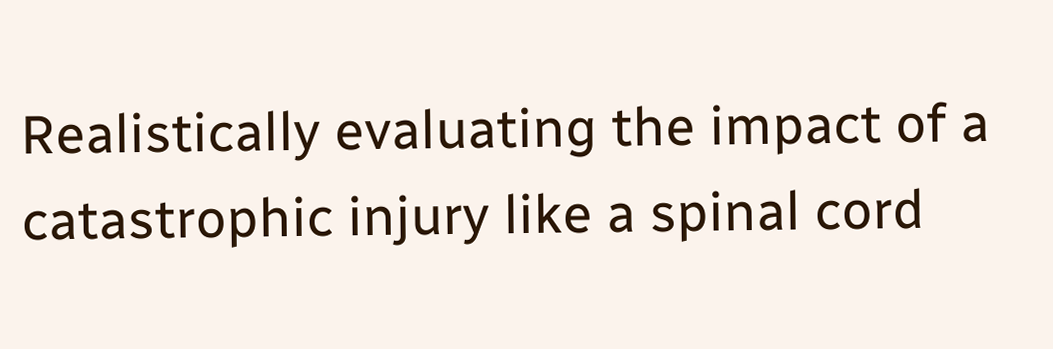Realistically evaluating the impact of a catastrophic injury like a spinal cord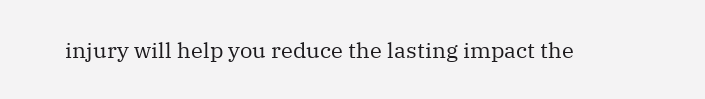injury will help you reduce the lasting impact the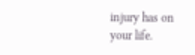injury has on your life.